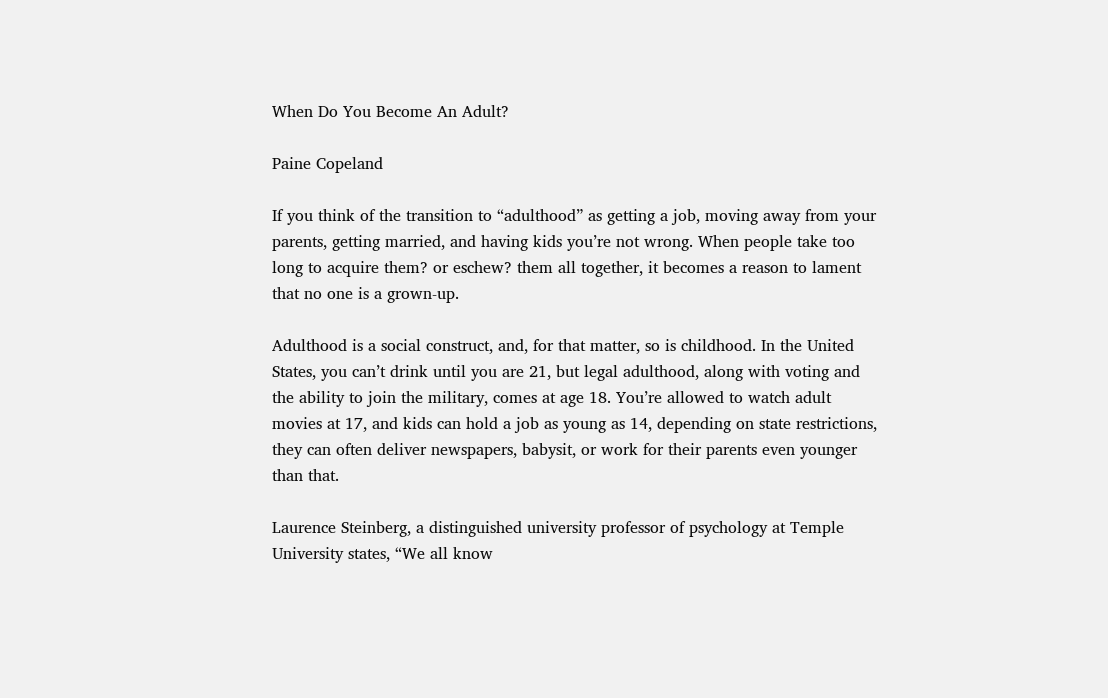When Do You Become An Adult?

Paine Copeland

If you think of the transition to “adulthood” as getting a job, moving away from your parents, getting married, and having kids you’re not wrong. When people take too long to acquire them? or eschew? them all together, it becomes a reason to lament that no one is a grown-up.

Adulthood is a social construct, and, for that matter, so is childhood. In the United States, you can’t drink until you are 21, but legal adulthood, along with voting and the ability to join the military, comes at age 18. You’re allowed to watch adult movies at 17, and kids can hold a job as young as 14, depending on state restrictions, they can often deliver newspapers, babysit, or work for their parents even younger than that.

Laurence Steinberg, a distinguished university professor of psychology at Temple University states, “We all know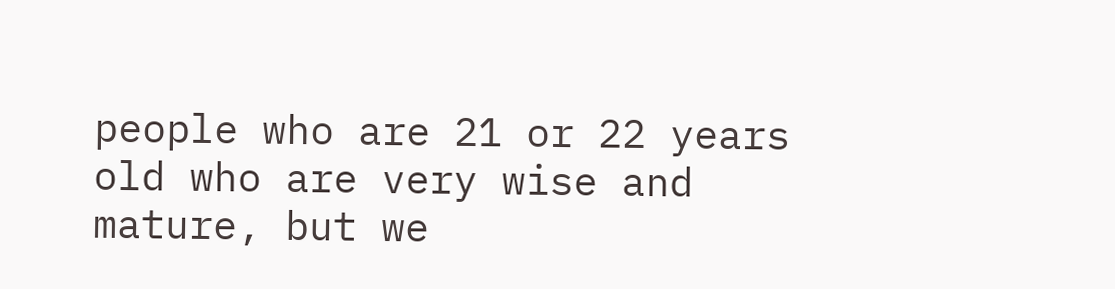people who are 21 or 22 years old who are very wise and mature, but we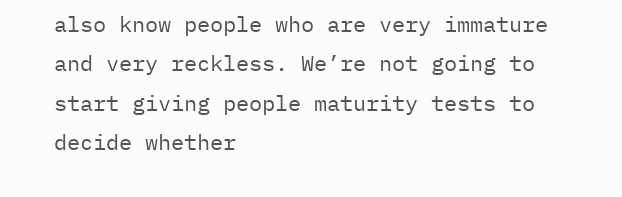also know people who are very immature and very reckless. We’re not going to start giving people maturity tests to decide whether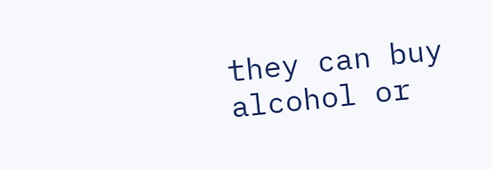they can buy alcohol or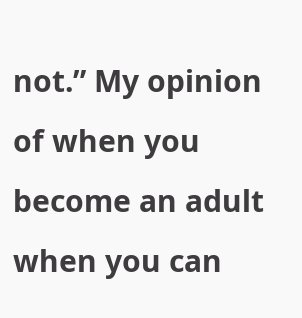not.” My opinion of when you become an adult when you can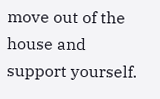move out of the house and support yourself.